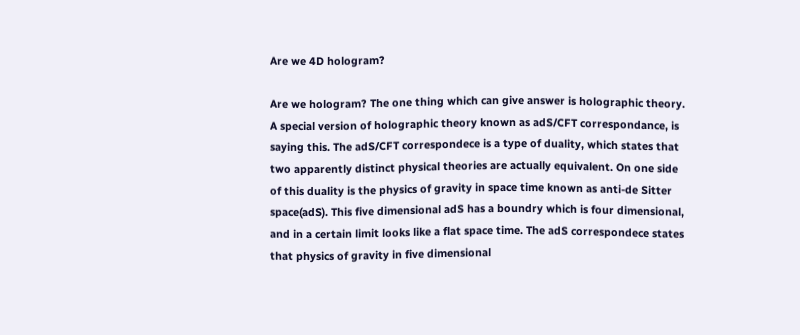Are we 4D hologram?

Are we hologram? The one thing which can give answer is holographic theory. A special version of holographic theory known as adS/CFT correspondance, is saying this. The adS/CFT correspondece is a type of duality, which states that two apparently distinct physical theories are actually equivalent. On one side of this duality is the physics of gravity in space time known as anti-de Sitter space(adS). This five dimensional adS has a boundry which is four dimensional, and in a certain limit looks like a flat space time. The adS correspondece states that physics of gravity in five dimensional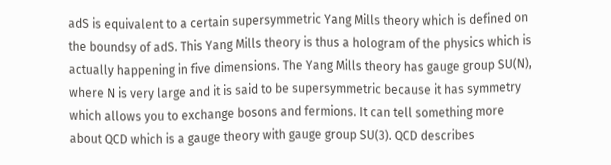adS is equivalent to a certain supersymmetric Yang Mills theory which is defined on the boundsy of adS. This Yang Mills theory is thus a hologram of the physics which is actually happening in five dimensions. The Yang Mills theory has gauge group SU(N), where N is very large and it is said to be supersymmetric because it has symmetry which allows you to exchange bosons and fermions. It can tell something more about QCD which is a gauge theory with gauge group SU(3). QCD describes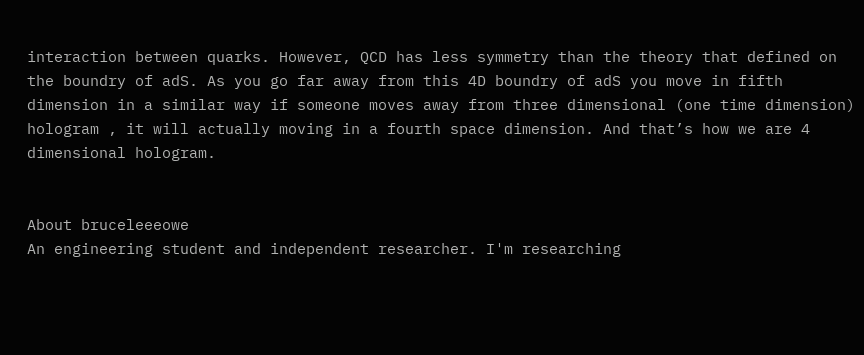interaction between quarks. However, QCD has less symmetry than the theory that defined on the boundry of adS. As you go far away from this 4D boundry of adS you move in fifth dimension in a similar way if someone moves away from three dimensional (one time dimension) hologram , it will actually moving in a fourth space dimension. And that’s how we are 4 dimensional hologram.


About bruceleeeowe
An engineering student and independent researcher. I'm researching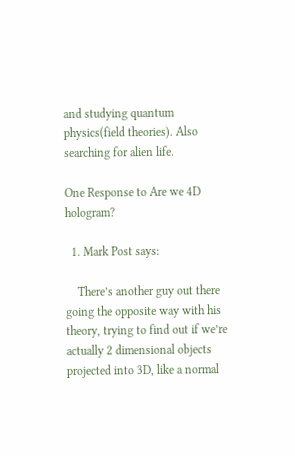and studying quantum physics(field theories). Also searching for alien life.

One Response to Are we 4D hologram?

  1. Mark Post says:

    There’s another guy out there going the opposite way with his theory, trying to find out if we’re actually 2 dimensional objects projected into 3D, like a normal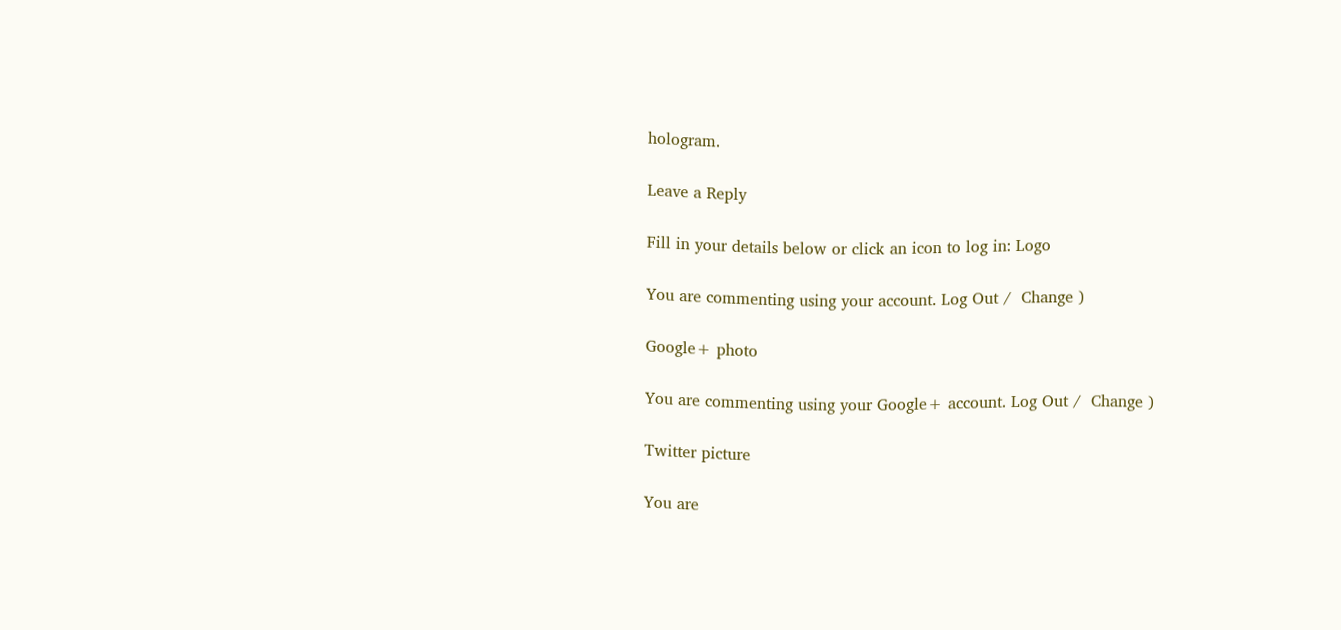hologram.

Leave a Reply

Fill in your details below or click an icon to log in: Logo

You are commenting using your account. Log Out /  Change )

Google+ photo

You are commenting using your Google+ account. Log Out /  Change )

Twitter picture

You are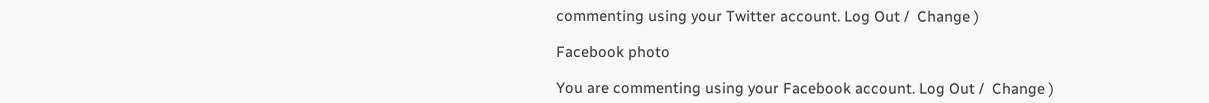commenting using your Twitter account. Log Out /  Change )

Facebook photo

You are commenting using your Facebook account. Log Out /  Change )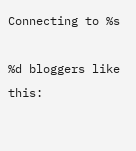Connecting to %s

%d bloggers like this: